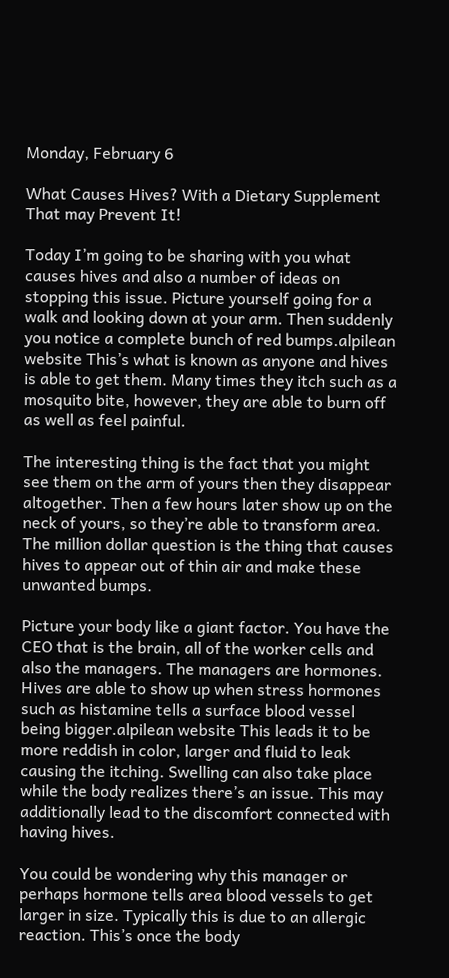Monday, February 6

What Causes Hives? With a Dietary Supplement That may Prevent It!

Today I’m going to be sharing with you what causes hives and also a number of ideas on stopping this issue. Picture yourself going for a walk and looking down at your arm. Then suddenly you notice a complete bunch of red bumps.alpilean website This’s what is known as anyone and hives is able to get them. Many times they itch such as a mosquito bite, however, they are able to burn off as well as feel painful.

The interesting thing is the fact that you might see them on the arm of yours then they disappear altogether. Then a few hours later show up on the neck of yours, so they’re able to transform area. The million dollar question is the thing that causes hives to appear out of thin air and make these unwanted bumps.

Picture your body like a giant factor. You have the CEO that is the brain, all of the worker cells and also the managers. The managers are hormones. Hives are able to show up when stress hormones such as histamine tells a surface blood vessel being bigger.alpilean website This leads it to be more reddish in color, larger and fluid to leak causing the itching. Swelling can also take place while the body realizes there’s an issue. This may additionally lead to the discomfort connected with having hives.

You could be wondering why this manager or perhaps hormone tells area blood vessels to get larger in size. Typically this is due to an allergic reaction. This’s once the body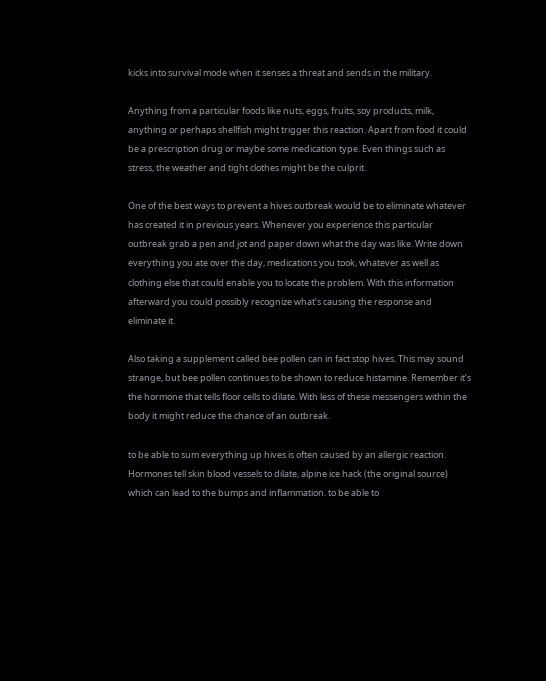kicks into survival mode when it senses a threat and sends in the military.

Anything from a particular foods like nuts, eggs, fruits, soy products, milk, anything or perhaps shellfish might trigger this reaction. Apart from food it could be a prescription drug or maybe some medication type. Even things such as stress, the weather and tight clothes might be the culprit.

One of the best ways to prevent a hives outbreak would be to eliminate whatever has created it in previous years. Whenever you experience this particular outbreak grab a pen and jot and paper down what the day was like. Write down everything you ate over the day, medications you took, whatever as well as clothing else that could enable you to locate the problem. With this information afterward you could possibly recognize what’s causing the response and eliminate it.

Also taking a supplement called bee pollen can in fact stop hives. This may sound strange, but bee pollen continues to be shown to reduce histamine. Remember it’s the hormone that tells floor cells to dilate. With less of these messengers within the body it might reduce the chance of an outbreak.

to be able to sum everything up hives is often caused by an allergic reaction. Hormones tell skin blood vessels to dilate, alpine ice hack (the original source) which can lead to the bumps and inflammation. to be able to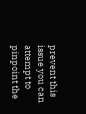prevent this issue you can attempt to pinpoint the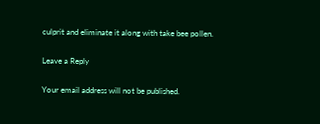culprit and eliminate it along with take bee pollen.

Leave a Reply

Your email address will not be published.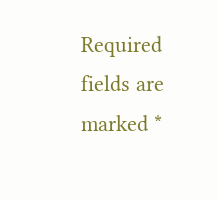Required fields are marked *